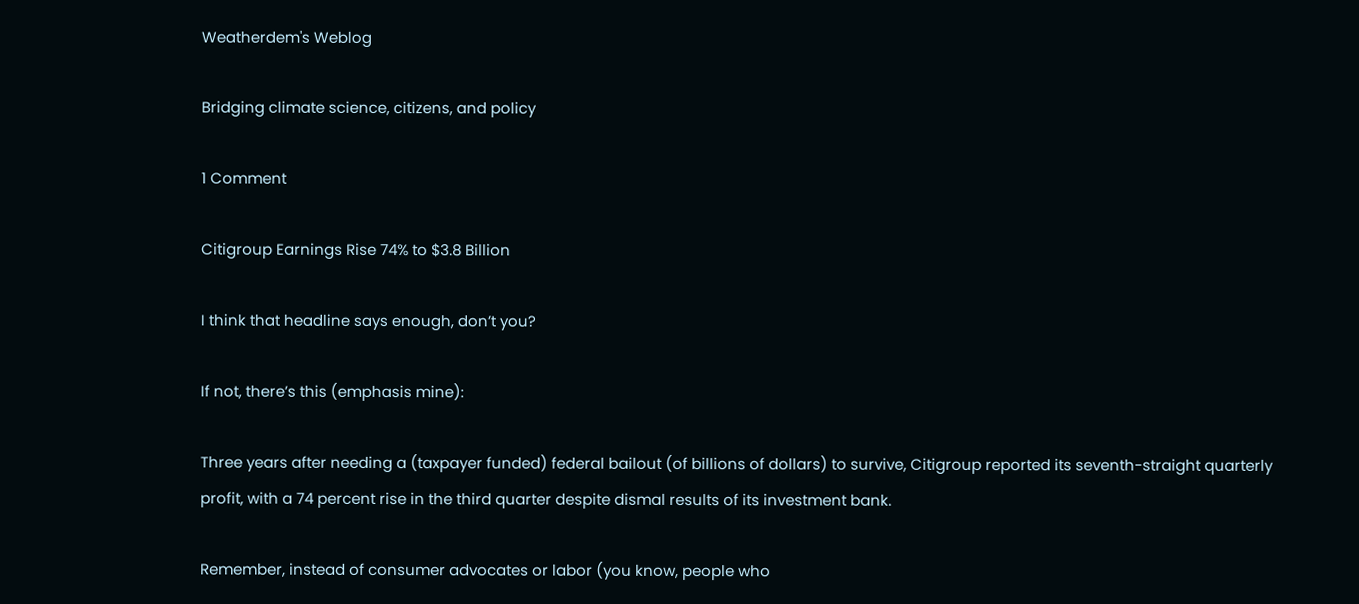Weatherdem's Weblog

Bridging climate science, citizens, and policy

1 Comment

Citigroup Earnings Rise 74% to $3.8 Billion

I think that headline says enough, don’t you?

If not, there’s this (emphasis mine):

Three years after needing a (taxpayer funded) federal bailout (of billions of dollars) to survive, Citigroup reported its seventh-straight quarterly profit, with a 74 percent rise in the third quarter despite dismal results of its investment bank.

Remember, instead of consumer advocates or labor (you know, people who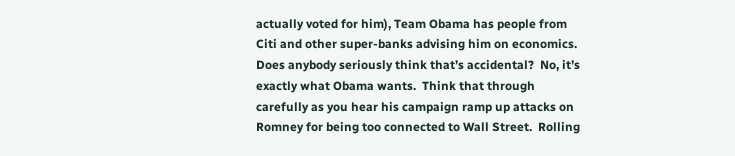actually voted for him), Team Obama has people from Citi and other super-banks advising him on economics.  Does anybody seriously think that’s accidental?  No, it’s exactly what Obama wants.  Think that through carefully as you hear his campaign ramp up attacks on Romney for being too connected to Wall Street.  Rolling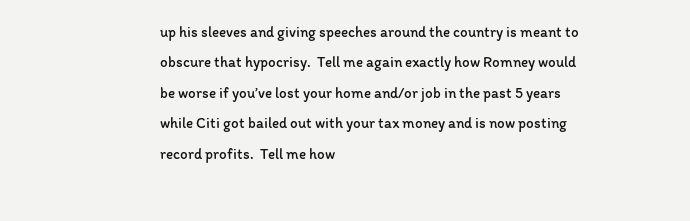up his sleeves and giving speeches around the country is meant to obscure that hypocrisy.  Tell me again exactly how Romney would be worse if you’ve lost your home and/or job in the past 5 years while Citi got bailed out with your tax money and is now posting record profits.  Tell me how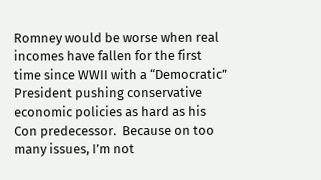Romney would be worse when real incomes have fallen for the first time since WWII with a “Democratic” President pushing conservative economic policies as hard as his Con predecessor.  Because on too many issues, I’m not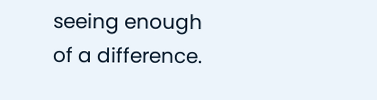seeing enough of a difference.